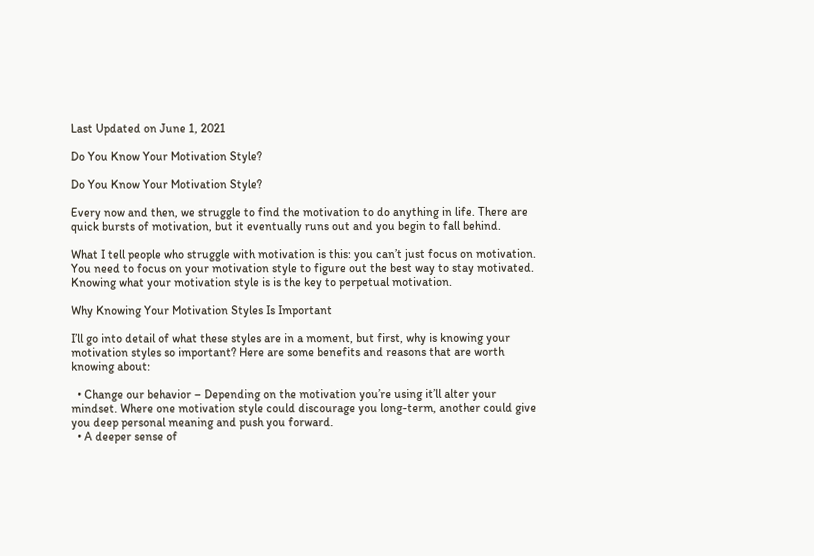Last Updated on June 1, 2021

Do You Know Your Motivation Style?

Do You Know Your Motivation Style?

Every now and then, we struggle to find the motivation to do anything in life. There are quick bursts of motivation, but it eventually runs out and you begin to fall behind.

What I tell people who struggle with motivation is this: you can’t just focus on motivation. You need to focus on your motivation style to figure out the best way to stay motivated. Knowing what your motivation style is is the key to perpetual motivation.

Why Knowing Your Motivation Styles Is Important

I’ll go into detail of what these styles are in a moment, but first, why is knowing your motivation styles so important? Here are some benefits and reasons that are worth knowing about:

  • Change our behavior – Depending on the motivation you’re using it’ll alter your mindset. Where one motivation style could discourage you long-term, another could give you deep personal meaning and push you forward.
  • A deeper sense of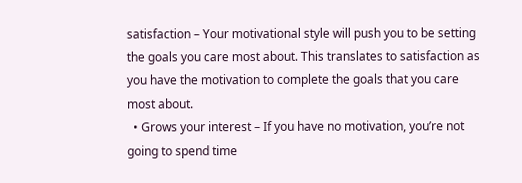satisfaction – Your motivational style will push you to be setting the goals you care most about. This translates to satisfaction as you have the motivation to complete the goals that you care most about.
  • Grows your interest – If you have no motivation, you’re not going to spend time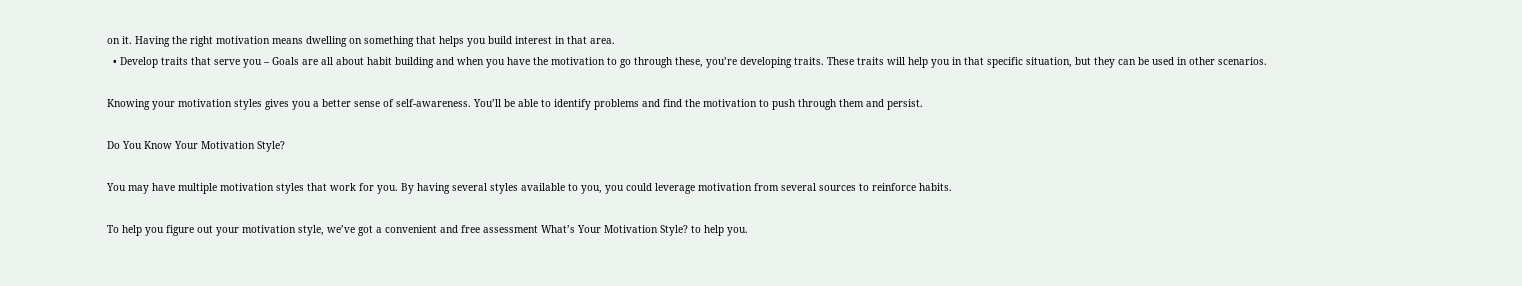on it. Having the right motivation means dwelling on something that helps you build interest in that area.
  • Develop traits that serve you – Goals are all about habit building and when you have the motivation to go through these, you’re developing traits. These traits will help you in that specific situation, but they can be used in other scenarios.

Knowing your motivation styles gives you a better sense of self-awareness. You’ll be able to identify problems and find the motivation to push through them and persist.

Do You Know Your Motivation Style?

You may have multiple motivation styles that work for you. By having several styles available to you, you could leverage motivation from several sources to reinforce habits.

To help you figure out your motivation style, we’ve got a convenient and free assessment What’s Your Motivation Style? to help you.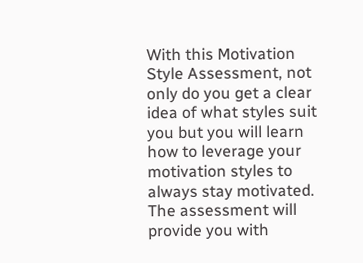With this Motivation Style Assessment, not only do you get a clear idea of what styles suit you but you will learn how to leverage your motivation styles to always stay motivated. The assessment will provide you with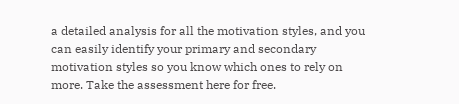a detailed analysis for all the motivation styles, and you can easily identify your primary and secondary motivation styles so you know which ones to rely on more. Take the assessment here for free.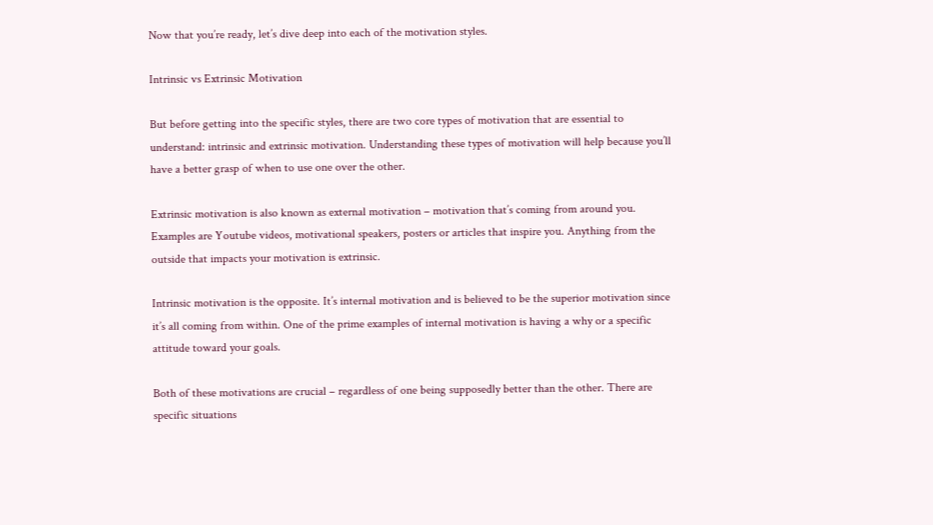Now that you’re ready, let’s dive deep into each of the motivation styles.

Intrinsic vs Extrinsic Motivation

But before getting into the specific styles, there are two core types of motivation that are essential to understand: intrinsic and extrinsic motivation. Understanding these types of motivation will help because you’ll have a better grasp of when to use one over the other.

Extrinsic motivation is also known as external motivation – motivation that’s coming from around you. Examples are Youtube videos, motivational speakers, posters or articles that inspire you. Anything from the outside that impacts your motivation is extrinsic.

Intrinsic motivation is the opposite. It’s internal motivation and is believed to be the superior motivation since it’s all coming from within. One of the prime examples of internal motivation is having a why or a specific attitude toward your goals.

Both of these motivations are crucial – regardless of one being supposedly better than the other. There are specific situations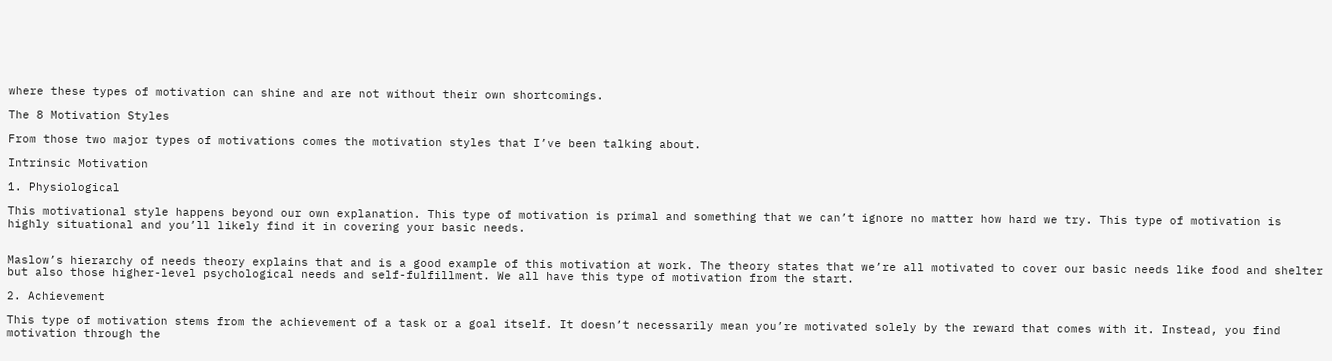where these types of motivation can shine and are not without their own shortcomings.

The 8 Motivation Styles

From those two major types of motivations comes the motivation styles that I’ve been talking about.

Intrinsic Motivation

1. Physiological

This motivational style happens beyond our own explanation. This type of motivation is primal and something that we can’t ignore no matter how hard we try. This type of motivation is highly situational and you’ll likely find it in covering your basic needs.


Maslow’s hierarchy of needs theory explains that and is a good example of this motivation at work. The theory states that we’re all motivated to cover our basic needs like food and shelter but also those higher-level psychological needs and self-fulfillment. We all have this type of motivation from the start.

2. Achievement

This type of motivation stems from the achievement of a task or a goal itself. It doesn’t necessarily mean you’re motivated solely by the reward that comes with it. Instead, you find motivation through the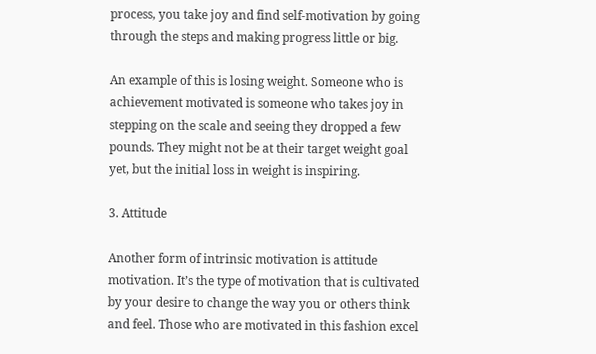process, you take joy and find self-motivation by going through the steps and making progress little or big.

An example of this is losing weight. Someone who is achievement motivated is someone who takes joy in stepping on the scale and seeing they dropped a few pounds. They might not be at their target weight goal yet, but the initial loss in weight is inspiring.

3. Attitude

Another form of intrinsic motivation is attitude motivation. It’s the type of motivation that is cultivated by your desire to change the way you or others think and feel. Those who are motivated in this fashion excel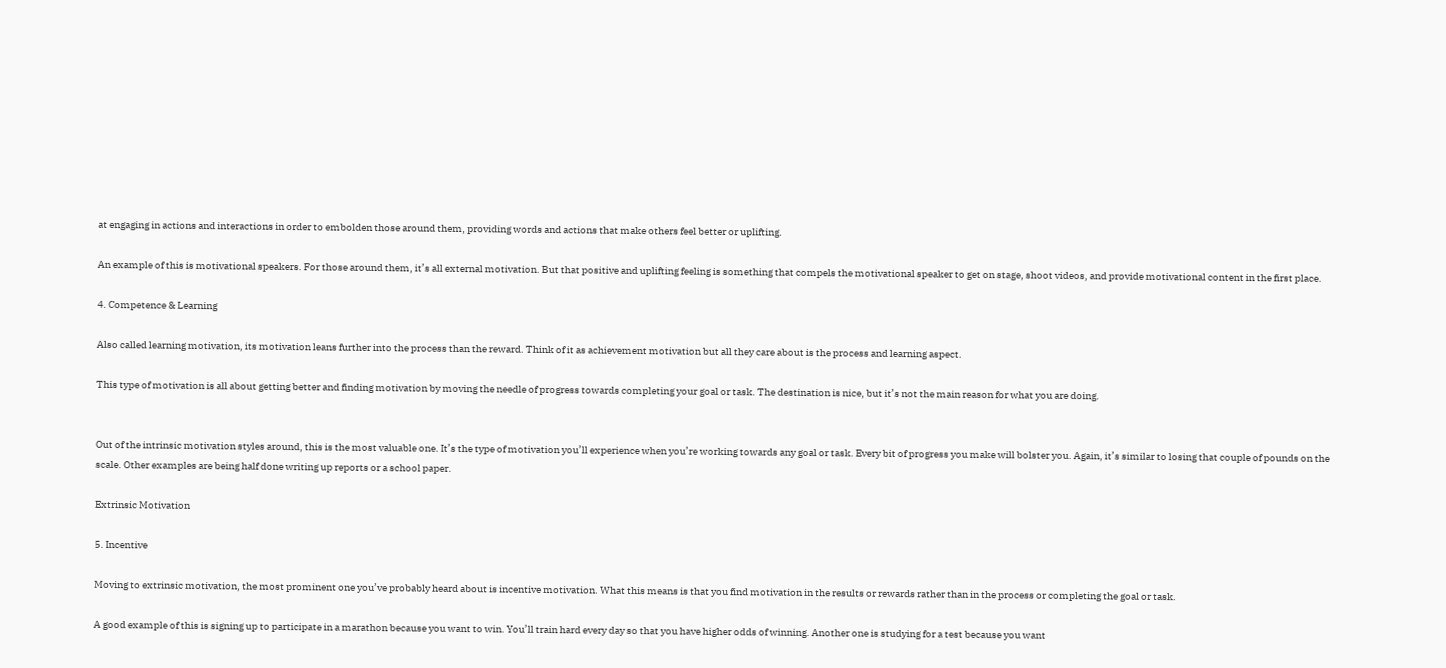at engaging in actions and interactions in order to embolden those around them, providing words and actions that make others feel better or uplifting.

An example of this is motivational speakers. For those around them, it’s all external motivation. But that positive and uplifting feeling is something that compels the motivational speaker to get on stage, shoot videos, and provide motivational content in the first place.

4. Competence & Learning

Also called learning motivation, its motivation leans further into the process than the reward. Think of it as achievement motivation but all they care about is the process and learning aspect.

This type of motivation is all about getting better and finding motivation by moving the needle of progress towards completing your goal or task. The destination is nice, but it’s not the main reason for what you are doing.


Out of the intrinsic motivation styles around, this is the most valuable one. It’s the type of motivation you’ll experience when you’re working towards any goal or task. Every bit of progress you make will bolster you. Again, it’s similar to losing that couple of pounds on the scale. Other examples are being half done writing up reports or a school paper.

Extrinsic Motivation

5. Incentive

Moving to extrinsic motivation, the most prominent one you’ve probably heard about is incentive motivation. What this means is that you find motivation in the results or rewards rather than in the process or completing the goal or task.

A good example of this is signing up to participate in a marathon because you want to win. You’ll train hard every day so that you have higher odds of winning. Another one is studying for a test because you want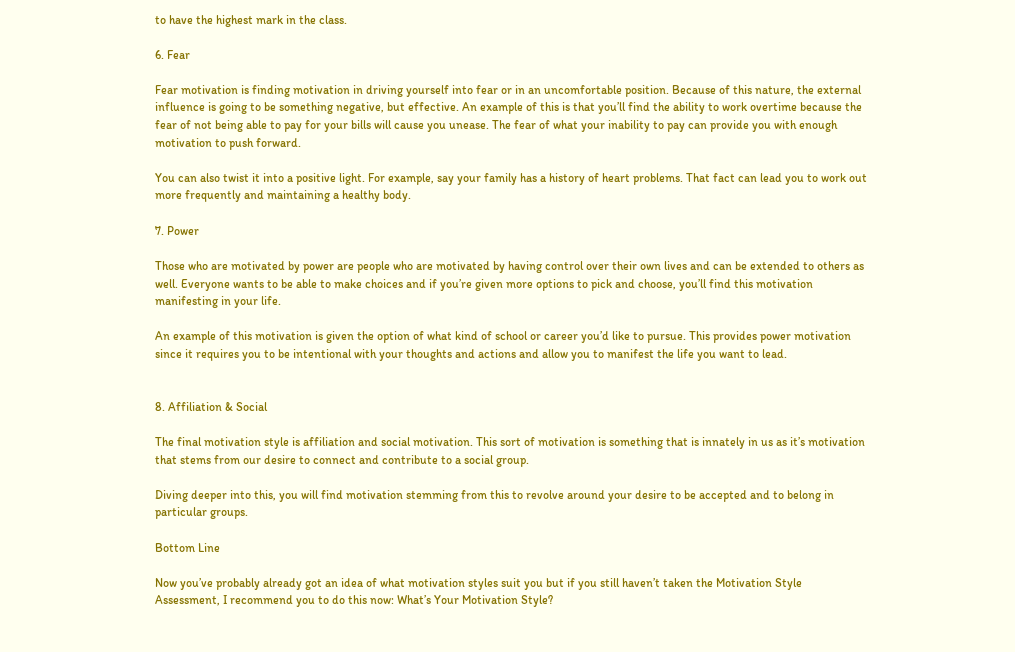to have the highest mark in the class.

6. Fear

Fear motivation is finding motivation in driving yourself into fear or in an uncomfortable position. Because of this nature, the external influence is going to be something negative, but effective. An example of this is that you’ll find the ability to work overtime because the fear of not being able to pay for your bills will cause you unease. The fear of what your inability to pay can provide you with enough motivation to push forward.

You can also twist it into a positive light. For example, say your family has a history of heart problems. That fact can lead you to work out more frequently and maintaining a healthy body.

7. Power

Those who are motivated by power are people who are motivated by having control over their own lives and can be extended to others as well. Everyone wants to be able to make choices and if you’re given more options to pick and choose, you’ll find this motivation manifesting in your life.

An example of this motivation is given the option of what kind of school or career you’d like to pursue. This provides power motivation since it requires you to be intentional with your thoughts and actions and allow you to manifest the life you want to lead.


8. Affiliation & Social

The final motivation style is affiliation and social motivation. This sort of motivation is something that is innately in us as it’s motivation that stems from our desire to connect and contribute to a social group.

Diving deeper into this, you will find motivation stemming from this to revolve around your desire to be accepted and to belong in particular groups.

Bottom Line

Now you’ve probably already got an idea of what motivation styles suit you but if you still haven’t taken the Motivation Style Assessment, I recommend you to do this now: What’s Your Motivation Style?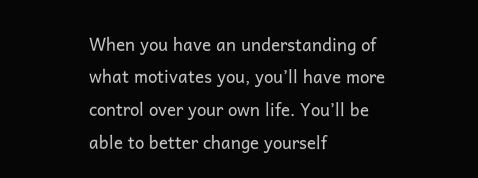When you have an understanding of what motivates you, you’ll have more control over your own life. You’ll be able to better change yourself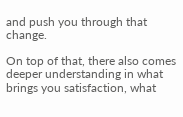and push you through that change.

On top of that, there also comes deeper understanding in what brings you satisfaction, what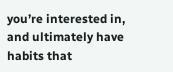you’re interested in, and ultimately have habits that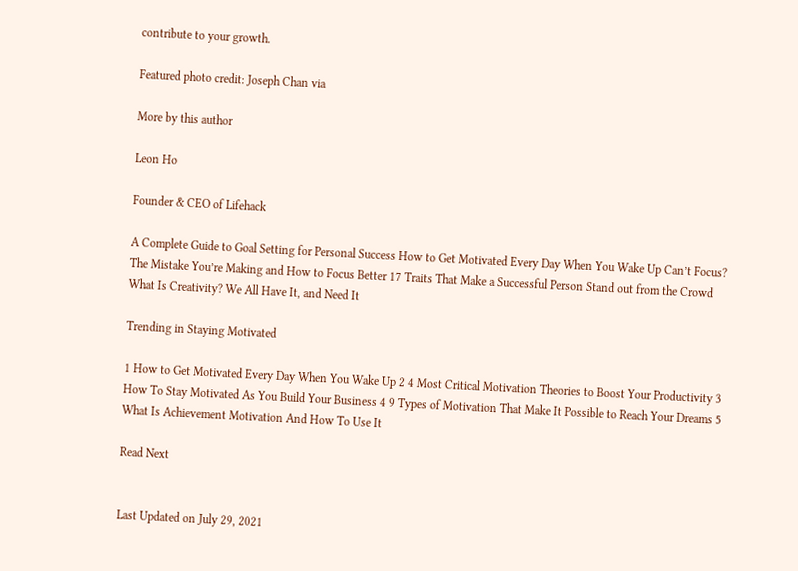contribute to your growth.

Featured photo credit: Joseph Chan via

More by this author

Leon Ho

Founder & CEO of Lifehack

A Complete Guide to Goal Setting for Personal Success How to Get Motivated Every Day When You Wake Up Can’t Focus? The Mistake You’re Making and How to Focus Better 17 Traits That Make a Successful Person Stand out from the Crowd What Is Creativity? We All Have It, and Need It

Trending in Staying Motivated

1 How to Get Motivated Every Day When You Wake Up 2 4 Most Critical Motivation Theories to Boost Your Productivity 3 How To Stay Motivated As You Build Your Business 4 9 Types of Motivation That Make It Possible to Reach Your Dreams 5 What Is Achievement Motivation And How To Use It

Read Next


Last Updated on July 29, 2021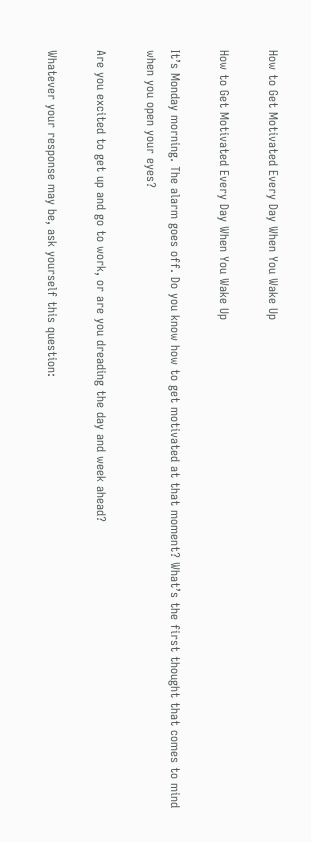How to Get Motivated Every Day When You Wake Up

How to Get Motivated Every Day When You Wake Up

It’s Monday morning. The alarm goes off. Do you know how to get motivated at that moment? What’s the first thought that comes to mind when you open your eyes?

Are you excited to get up and go to work, or are you dreading the day and week ahead?

Whatever your response may be, ask yourself this question: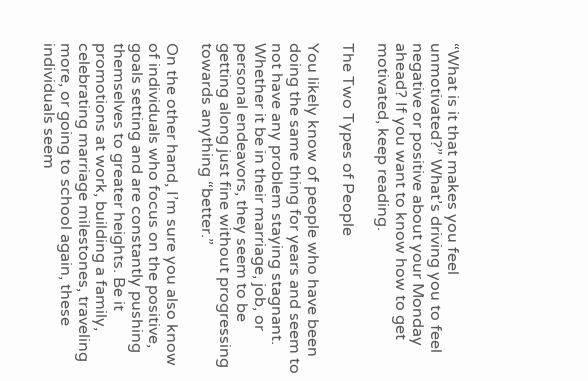“What is it that makes you feel unmotivated?” What’s driving you to feel negative or positive about your Monday ahead? If you want to know how to get motivated, keep reading.

The Two Types of People

You likely know of people who have been doing the same thing for years and seem to not have any problem staying stagnant. Whether it be in their marriage, job, or personal endeavors, they seem to be getting along just fine without progressing towards anything “better.”

On the other hand, I’m sure you also know of individuals who focus on the positive, goals setting and are constantly pushing themselves to greater heights. Be it promotions at work, building a family, celebrating marriage milestones, traveling more, or going to school again, these individuals seem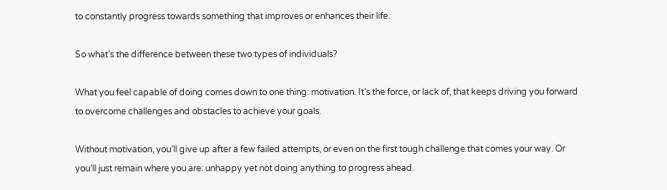to constantly progress towards something that improves or enhances their life.

So what’s the difference between these two types of individuals?

What you feel capable of doing comes down to one thing: motivation. It’s the force, or lack of, that keeps driving you forward to overcome challenges and obstacles to achieve your goals.

Without motivation, you’ll give up after a few failed attempts, or even on the first tough challenge that comes your way. Or you’ll just remain where you are: unhappy yet not doing anything to progress ahead.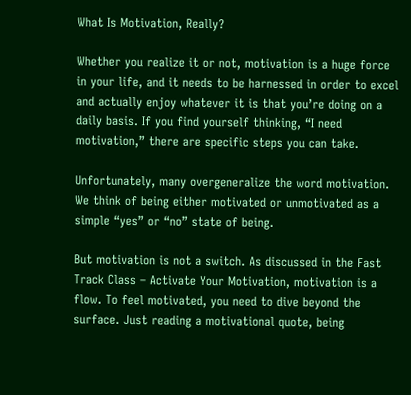What Is Motivation, Really?

Whether you realize it or not, motivation is a huge force in your life, and it needs to be harnessed in order to excel and actually enjoy whatever it is that you’re doing on a daily basis. If you find yourself thinking, “I need motivation,” there are specific steps you can take.

Unfortunately, many overgeneralize the word motivation. We think of being either motivated or unmotivated as a simple “yes” or “no” state of being.

But motivation is not a switch. As discussed in the Fast Track Class – Activate Your Motivation, motivation is a flow. To feel motivated, you need to dive beyond the surface. Just reading a motivational quote, being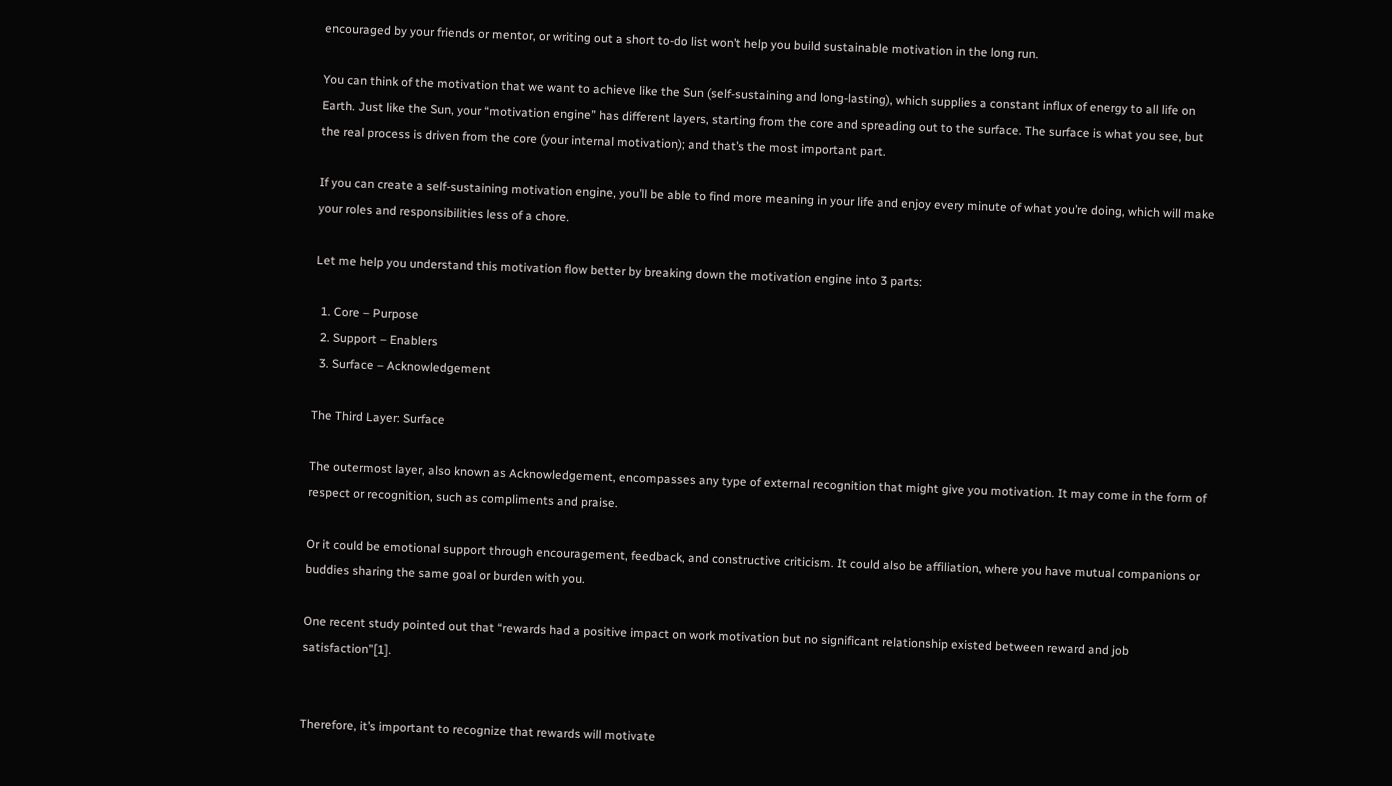encouraged by your friends or mentor, or writing out a short to-do list won’t help you build sustainable motivation in the long run.

You can think of the motivation that we want to achieve like the Sun (self-sustaining and long-lasting), which supplies a constant influx of energy to all life on Earth. Just like the Sun, your “motivation engine” has different layers, starting from the core and spreading out to the surface. The surface is what you see, but the real process is driven from the core (your internal motivation); and that’s the most important part.

If you can create a self-sustaining motivation engine, you’ll be able to find more meaning in your life and enjoy every minute of what you’re doing, which will make your roles and responsibilities less of a chore.

Let me help you understand this motivation flow better by breaking down the motivation engine into 3 parts:

  1. Core – Purpose
  2. Support – Enablers
  3. Surface – Acknowledgement

The Third Layer: Surface

The outermost layer, also known as Acknowledgement, encompasses any type of external recognition that might give you motivation. It may come in the form of respect or recognition, such as compliments and praise.

Or it could be emotional support through encouragement, feedback, and constructive criticism. It could also be affiliation, where you have mutual companions or buddies sharing the same goal or burden with you.

One recent study pointed out that “rewards had a positive impact on work motivation but no significant relationship existed between reward and job satisfaction”[1].


Therefore, it’s important to recognize that rewards will motivate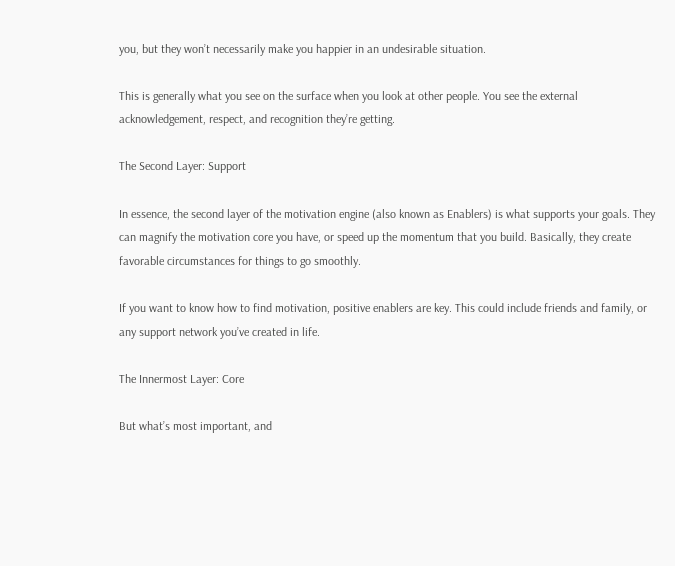you, but they won’t necessarily make you happier in an undesirable situation.

This is generally what you see on the surface when you look at other people. You see the external acknowledgement, respect, and recognition they’re getting.

The Second Layer: Support

In essence, the second layer of the motivation engine (also known as Enablers) is what supports your goals. They can magnify the motivation core you have, or speed up the momentum that you build. Basically, they create favorable circumstances for things to go smoothly.

If you want to know how to find motivation, positive enablers are key. This could include friends and family, or any support network you’ve created in life.

The Innermost Layer: Core

But what’s most important, and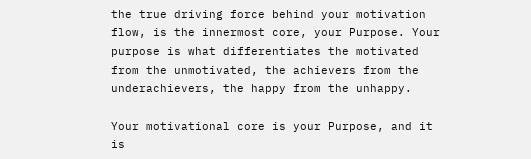the true driving force behind your motivation flow, is the innermost core, your Purpose. Your purpose is what differentiates the motivated from the unmotivated, the achievers from the underachievers, the happy from the unhappy.

Your motivational core is your Purpose, and it is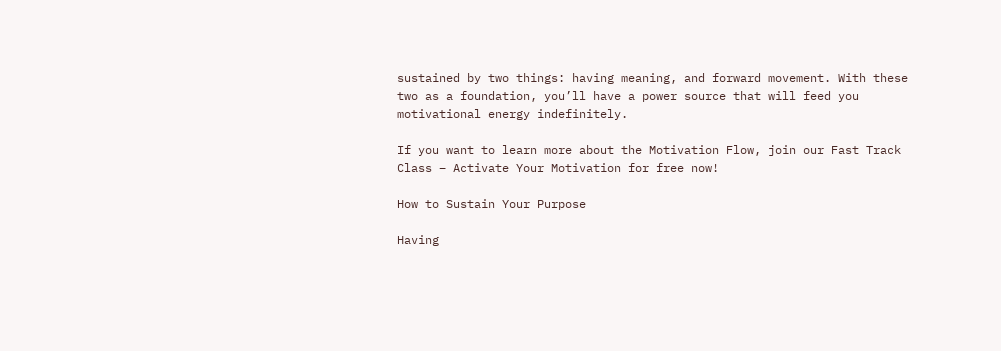sustained by two things: having meaning, and forward movement. With these two as a foundation, you’ll have a power source that will feed you motivational energy indefinitely.

If you want to learn more about the Motivation Flow, join our Fast Track Class – Activate Your Motivation for free now!

How to Sustain Your Purpose

Having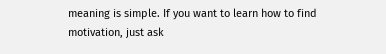meaning is simple. If you want to learn how to find motivation, just ask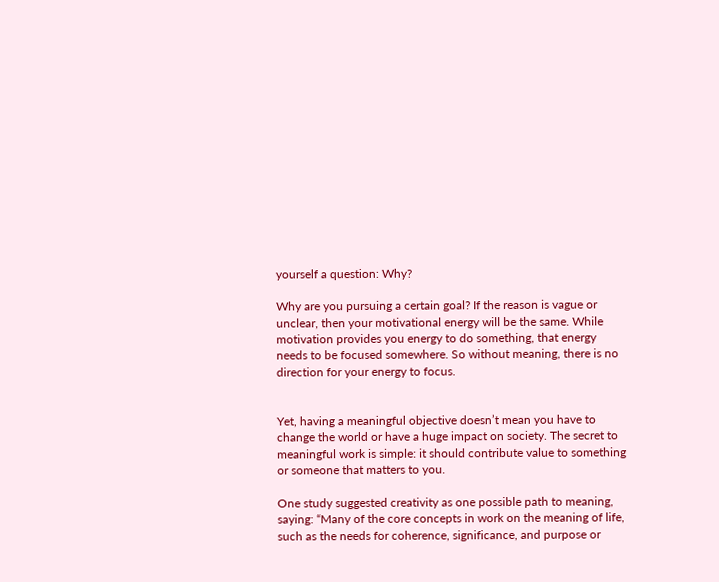yourself a question: Why?

Why are you pursuing a certain goal? If the reason is vague or unclear, then your motivational energy will be the same. While motivation provides you energy to do something, that energy needs to be focused somewhere. So without meaning, there is no direction for your energy to focus.


Yet, having a meaningful objective doesn’t mean you have to change the world or have a huge impact on society. The secret to meaningful work is simple: it should contribute value to something or someone that matters to you.

One study suggested creativity as one possible path to meaning, saying: “Many of the core concepts in work on the meaning of life, such as the needs for coherence, significance, and purpose or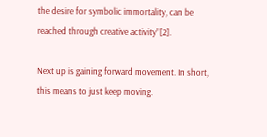the desire for symbolic immortality, can be reached through creative activity”[2].

Next up is gaining forward movement. In short, this means to just keep moving.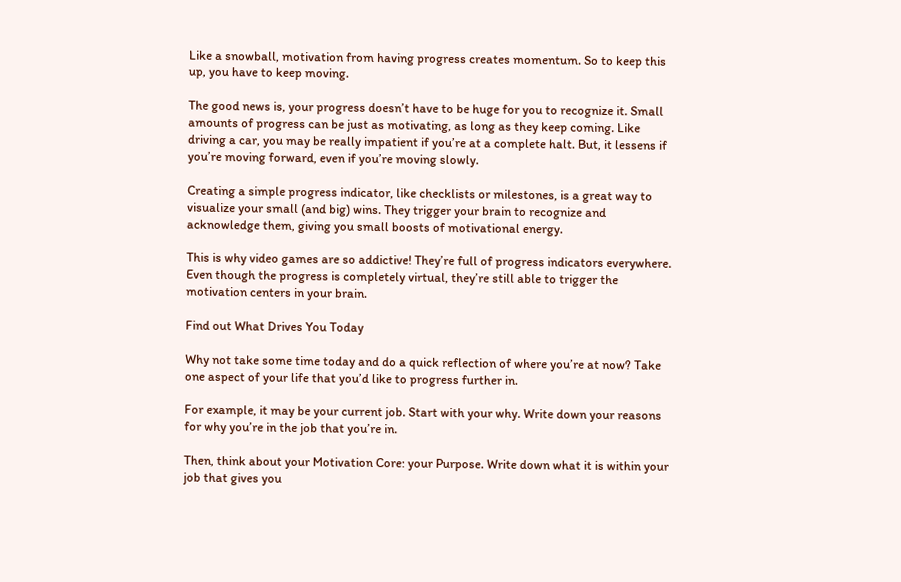Like a snowball, motivation from having progress creates momentum. So to keep this up, you have to keep moving.

The good news is, your progress doesn’t have to be huge for you to recognize it. Small amounts of progress can be just as motivating, as long as they keep coming. Like driving a car, you may be really impatient if you’re at a complete halt. But, it lessens if you’re moving forward, even if you’re moving slowly.

Creating a simple progress indicator, like checklists or milestones, is a great way to visualize your small (and big) wins. They trigger your brain to recognize and acknowledge them, giving you small boosts of motivational energy.

This is why video games are so addictive! They’re full of progress indicators everywhere. Even though the progress is completely virtual, they’re still able to trigger the motivation centers in your brain.

Find out What Drives You Today

Why not take some time today and do a quick reflection of where you’re at now? Take one aspect of your life that you’d like to progress further in.

For example, it may be your current job. Start with your why. Write down your reasons for why you’re in the job that you’re in.

Then, think about your Motivation Core: your Purpose. Write down what it is within your job that gives you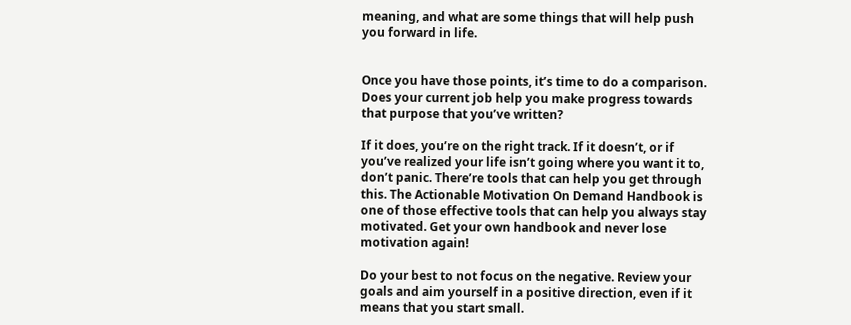meaning, and what are some things that will help push you forward in life.


Once you have those points, it’s time to do a comparison. Does your current job help you make progress towards that purpose that you’ve written?

If it does, you’re on the right track. If it doesn’t, or if you’ve realized your life isn’t going where you want it to, don’t panic. There’re tools that can help you get through this. The Actionable Motivation On Demand Handbook is one of those effective tools that can help you always stay motivated. Get your own handbook and never lose motivation again!

Do your best to not focus on the negative. Review your goals and aim yourself in a positive direction, even if it means that you start small.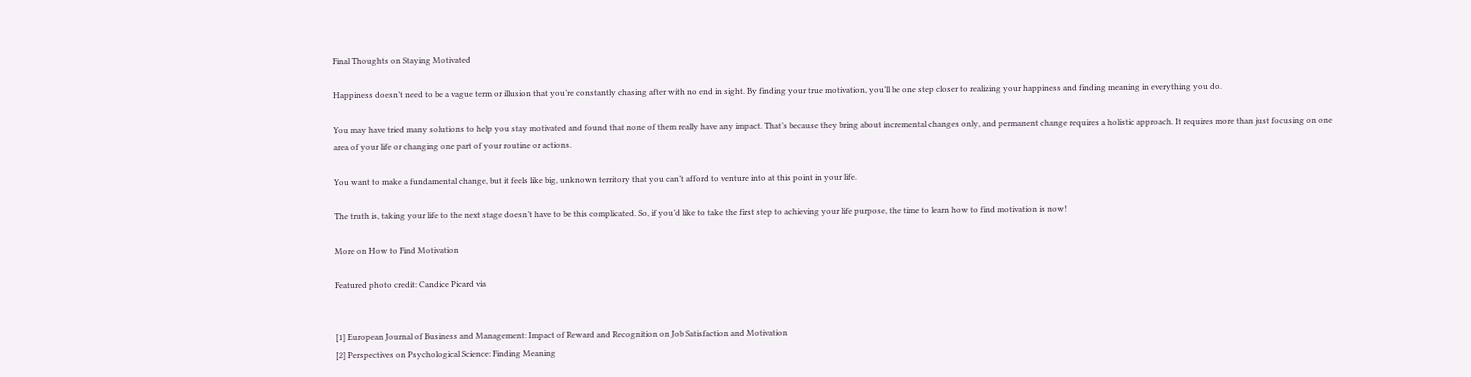Final Thoughts on Staying Motivated

Happiness doesn’t need to be a vague term or illusion that you’re constantly chasing after with no end in sight. By finding your true motivation, you’ll be one step closer to realizing your happiness and finding meaning in everything you do.

You may have tried many solutions to help you stay motivated and found that none of them really have any impact. That’s because they bring about incremental changes only, and permanent change requires a holistic approach. It requires more than just focusing on one area of your life or changing one part of your routine or actions.

You want to make a fundamental change, but it feels like big, unknown territory that you can’t afford to venture into at this point in your life.

The truth is, taking your life to the next stage doesn’t have to be this complicated. So, if you’d like to take the first step to achieving your life purpose, the time to learn how to find motivation is now!

More on How to Find Motivation

Featured photo credit: Candice Picard via


[1] European Journal of Business and Management: Impact of Reward and Recognition on Job Satisfaction and Motivation
[2] Perspectives on Psychological Science: Finding Meaning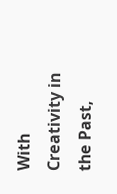With Creativity in the Past,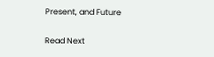Present, and Future

Read Next